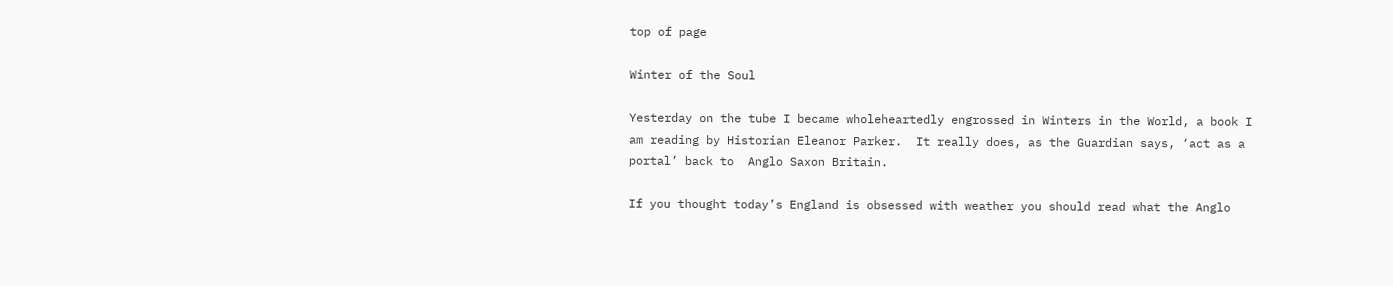top of page

Winter of the Soul

Yesterday on the tube I became wholeheartedly engrossed in Winters in the World, a book I am reading by Historian Eleanor Parker.  It really does, as the Guardian says, ‘act as a portal’ back to  Anglo Saxon Britain.

If you thought today’s England is obsessed with weather you should read what the Anglo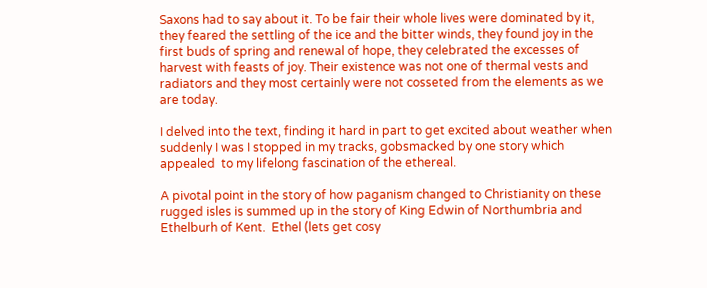Saxons had to say about it. To be fair their whole lives were dominated by it,  they feared the settling of the ice and the bitter winds, they found joy in the first buds of spring and renewal of hope, they celebrated the excesses of harvest with feasts of joy. Their existence was not one of thermal vests and radiators and they most certainly were not cosseted from the elements as we are today.

I delved into the text, finding it hard in part to get excited about weather when suddenly I was I stopped in my tracks, gobsmacked by one story which appealed  to my lifelong fascination of the ethereal.

A pivotal point in the story of how paganism changed to Christianity on these rugged isles is summed up in the story of King Edwin of Northumbria and Ethelburh of Kent.  Ethel (lets get cosy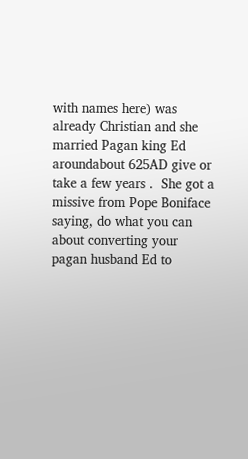with names here) was already Christian and she married Pagan king Ed aroundabout 625AD give or take a few years .  She got a missive from Pope Boniface saying, do what you can about converting your pagan husband Ed to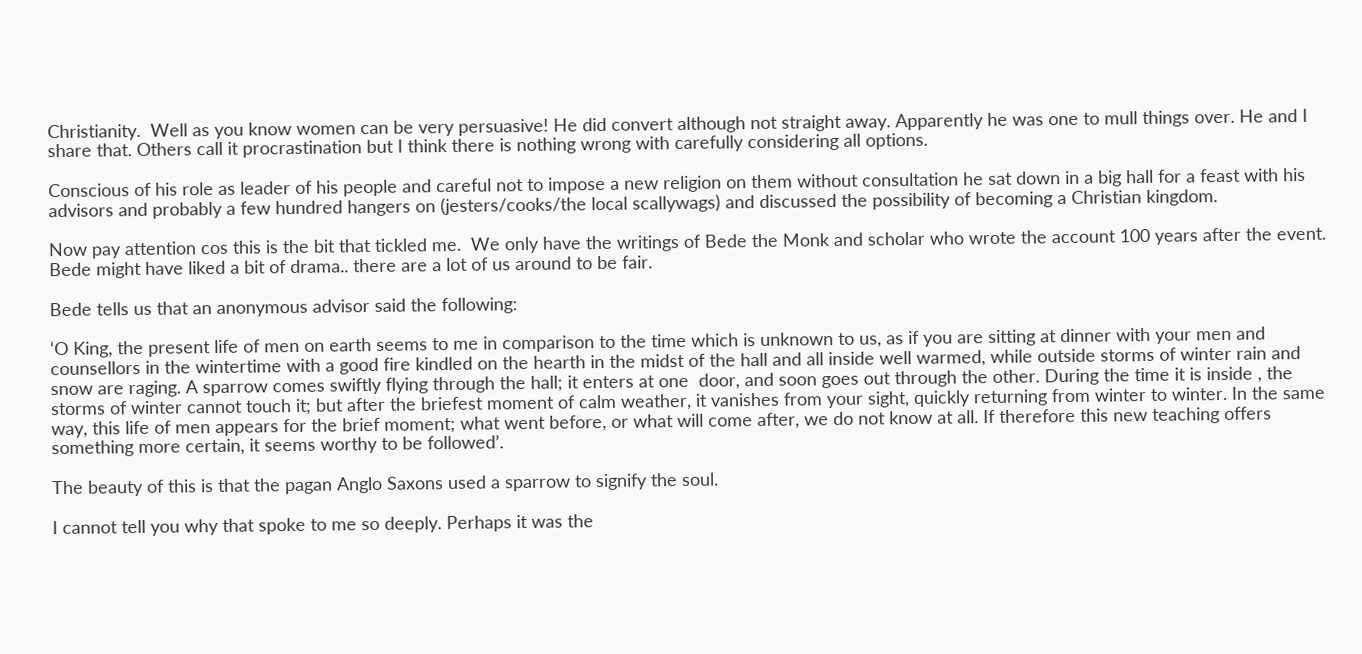Christianity.  Well as you know women can be very persuasive! He did convert although not straight away. Apparently he was one to mull things over. He and I share that. Others call it procrastination but I think there is nothing wrong with carefully considering all options.

Conscious of his role as leader of his people and careful not to impose a new religion on them without consultation he sat down in a big hall for a feast with his advisors and probably a few hundred hangers on (jesters/cooks/the local scallywags) and discussed the possibility of becoming a Christian kingdom.

Now pay attention cos this is the bit that tickled me.  We only have the writings of Bede the Monk and scholar who wrote the account 100 years after the event. Bede might have liked a bit of drama.. there are a lot of us around to be fair.

Bede tells us that an anonymous advisor said the following:

‘O King, the present life of men on earth seems to me in comparison to the time which is unknown to us, as if you are sitting at dinner with your men and counsellors in the wintertime with a good fire kindled on the hearth in the midst of the hall and all inside well warmed, while outside storms of winter rain and snow are raging. A sparrow comes swiftly flying through the hall; it enters at one  door, and soon goes out through the other. During the time it is inside , the storms of winter cannot touch it; but after the briefest moment of calm weather, it vanishes from your sight, quickly returning from winter to winter. In the same way, this life of men appears for the brief moment; what went before, or what will come after, we do not know at all. If therefore this new teaching offers something more certain, it seems worthy to be followed’.

The beauty of this is that the pagan Anglo Saxons used a sparrow to signify the soul.

I cannot tell you why that spoke to me so deeply. Perhaps it was the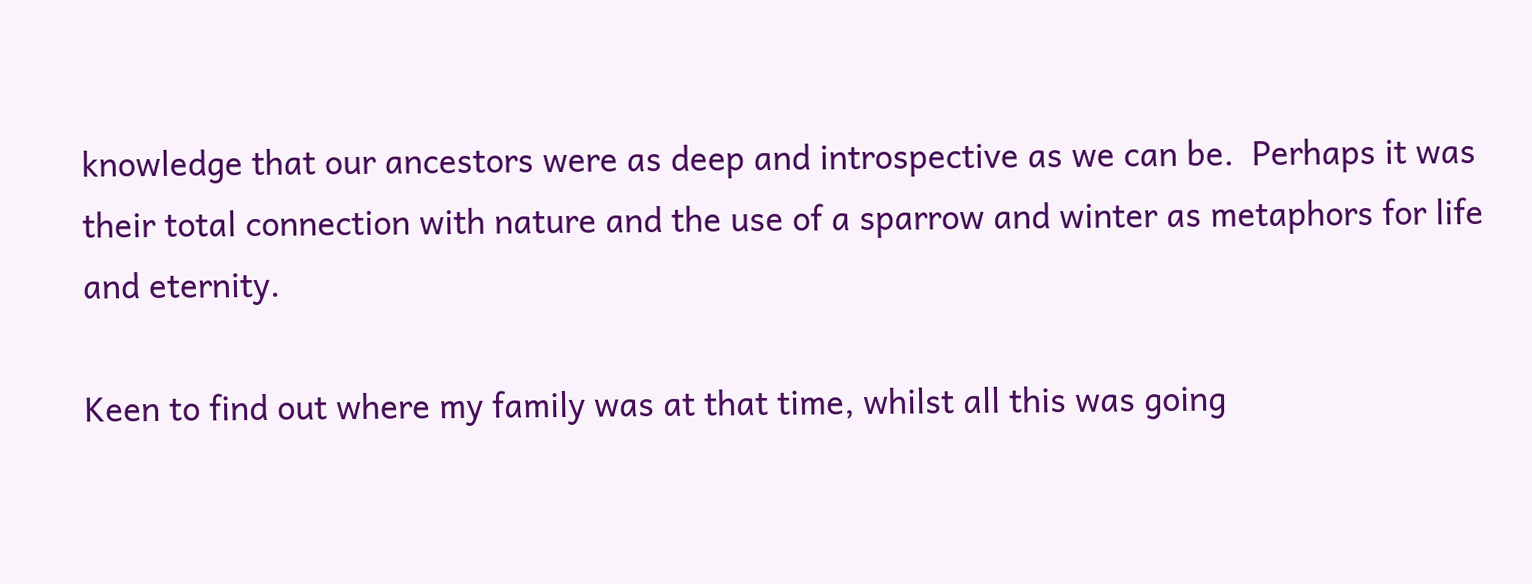knowledge that our ancestors were as deep and introspective as we can be.  Perhaps it was their total connection with nature and the use of a sparrow and winter as metaphors for life and eternity.

Keen to find out where my family was at that time, whilst all this was going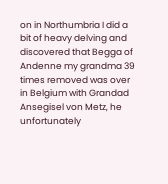on in Northumbria I did a bit of heavy delving and discovered that Begga of Andenne my grandma 39 times removed was over in Belgium with Grandad Ansegisel von Metz, he unfortunately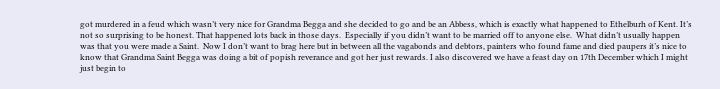got murdered in a feud which wasn’t very nice for Grandma Begga and she decided to go and be an Abbess, which is exactly what happened to Ethelburh of Kent. It’s not so surprising to be honest. That happened lots back in those days.  Especially if you didn’t want to be married off to anyone else.  What didn’t usually happen was that you were made a Saint.  Now I don’t want to brag here but in between all the vagabonds and debtors, painters who found fame and died paupers it’s nice to know that Grandma Saint Begga was doing a bit of popish reverance and got her just rewards. I also discovered we have a feast day on 17th December which I might just begin to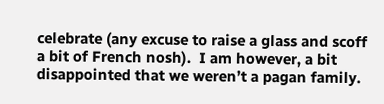celebrate (any excuse to raise a glass and scoff a bit of French nosh).  I am however, a bit disappointed that we weren’t a pagan family.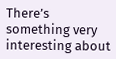There’s something very interesting about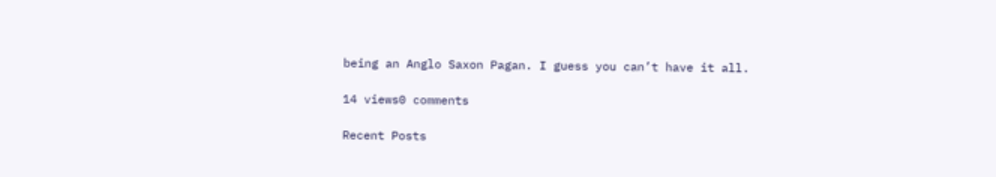being an Anglo Saxon Pagan. I guess you can’t have it all.

14 views0 comments

Recent Posts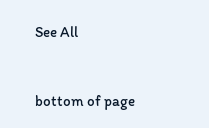See All


bottom of page